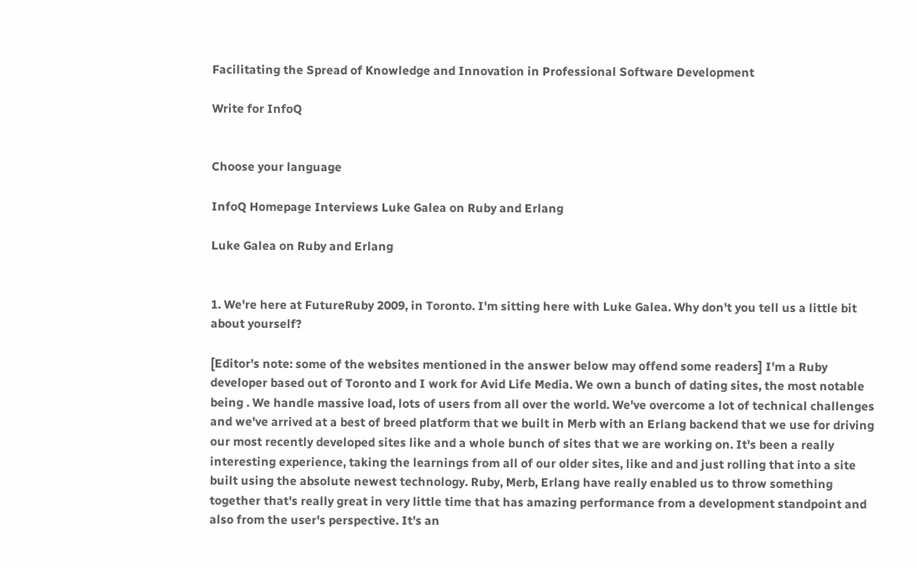Facilitating the Spread of Knowledge and Innovation in Professional Software Development

Write for InfoQ


Choose your language

InfoQ Homepage Interviews Luke Galea on Ruby and Erlang

Luke Galea on Ruby and Erlang


1. We're here at FutureRuby 2009, in Toronto. I'm sitting here with Luke Galea. Why don't you tell us a little bit about yourself?

[Editor's note: some of the websites mentioned in the answer below may offend some readers] I'm a Ruby developer based out of Toronto and I work for Avid Life Media. We own a bunch of dating sites, the most notable being . We handle massive load, lots of users from all over the world. We've overcome a lot of technical challenges and we've arrived at a best of breed platform that we built in Merb with an Erlang backend that we use for driving our most recently developed sites like and a whole bunch of sites that we are working on. It's been a really interesting experience, taking the learnings from all of our older sites, like and and just rolling that into a site built using the absolute newest technology. Ruby, Merb, Erlang have really enabled us to throw something together that's really great in very little time that has amazing performance from a development standpoint and also from the user's perspective. It's an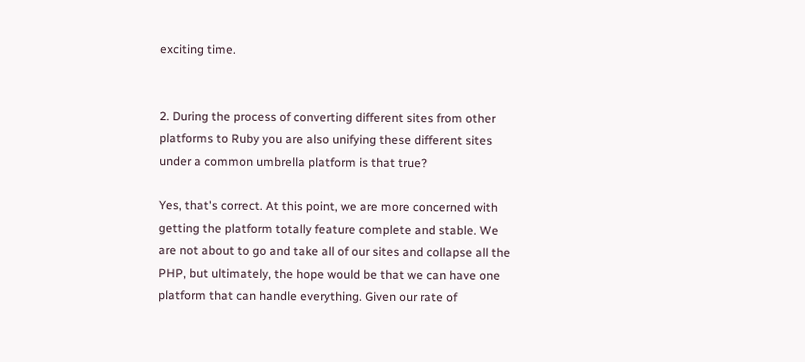exciting time.


2. During the process of converting different sites from other platforms to Ruby you are also unifying these different sites under a common umbrella platform is that true?

Yes, that's correct. At this point, we are more concerned with getting the platform totally feature complete and stable. We are not about to go and take all of our sites and collapse all the PHP, but ultimately, the hope would be that we can have one platform that can handle everything. Given our rate of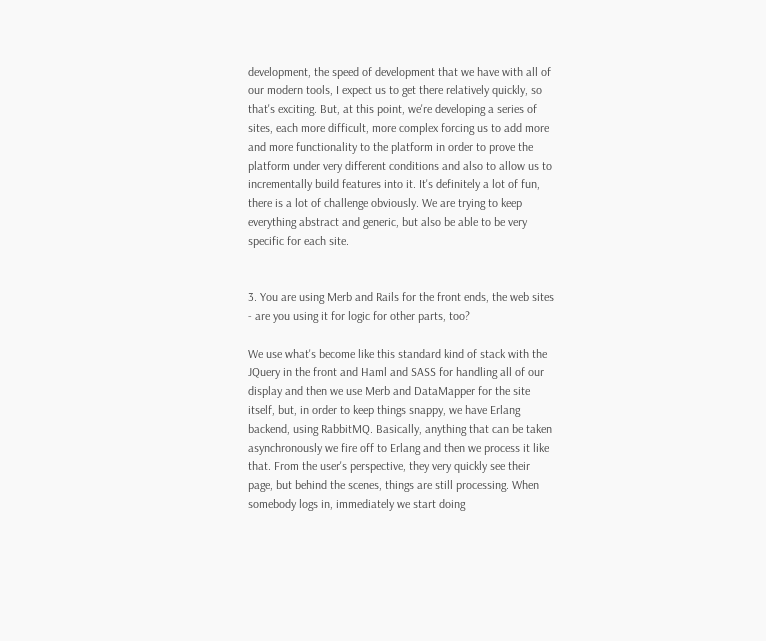development, the speed of development that we have with all of our modern tools, I expect us to get there relatively quickly, so that's exciting. But, at this point, we're developing a series of sites, each more difficult, more complex forcing us to add more and more functionality to the platform in order to prove the platform under very different conditions and also to allow us to incrementally build features into it. It's definitely a lot of fun, there is a lot of challenge obviously. We are trying to keep everything abstract and generic, but also be able to be very specific for each site.


3. You are using Merb and Rails for the front ends, the web sites - are you using it for logic for other parts, too?

We use what's become like this standard kind of stack with the JQuery in the front and Haml and SASS for handling all of our display and then we use Merb and DataMapper for the site itself, but, in order to keep things snappy, we have Erlang backend, using RabbitMQ. Basically, anything that can be taken asynchronously we fire off to Erlang and then we process it like that. From the user's perspective, they very quickly see their page, but behind the scenes, things are still processing. When somebody logs in, immediately we start doing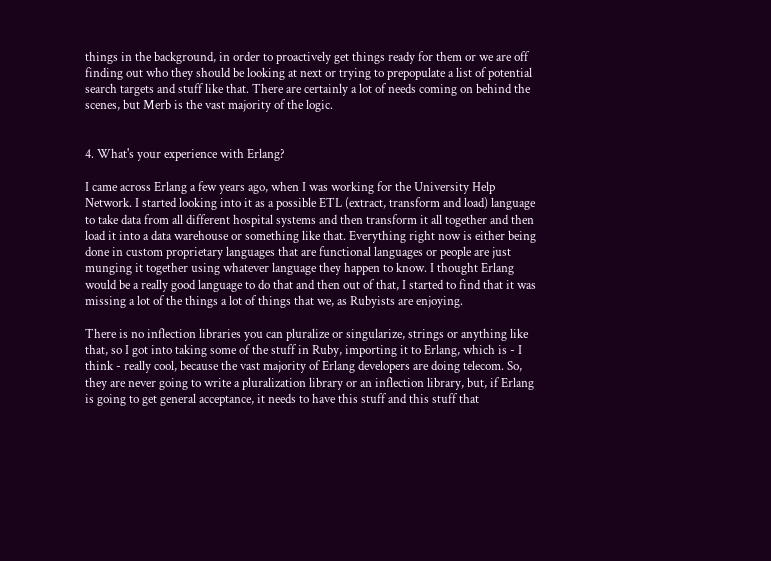things in the background, in order to proactively get things ready for them or we are off finding out who they should be looking at next or trying to prepopulate a list of potential search targets and stuff like that. There are certainly a lot of needs coming on behind the scenes, but Merb is the vast majority of the logic.


4. What's your experience with Erlang?

I came across Erlang a few years ago, when I was working for the University Help Network. I started looking into it as a possible ETL (extract, transform and load) language to take data from all different hospital systems and then transform it all together and then load it into a data warehouse or something like that. Everything right now is either being done in custom proprietary languages that are functional languages or people are just munging it together using whatever language they happen to know. I thought Erlang would be a really good language to do that and then out of that, I started to find that it was missing a lot of the things a lot of things that we, as Rubyists are enjoying.

There is no inflection libraries you can pluralize or singularize, strings or anything like that, so I got into taking some of the stuff in Ruby, importing it to Erlang, which is - I think - really cool, because the vast majority of Erlang developers are doing telecom. So, they are never going to write a pluralization library or an inflection library, but, if Erlang is going to get general acceptance, it needs to have this stuff and this stuff that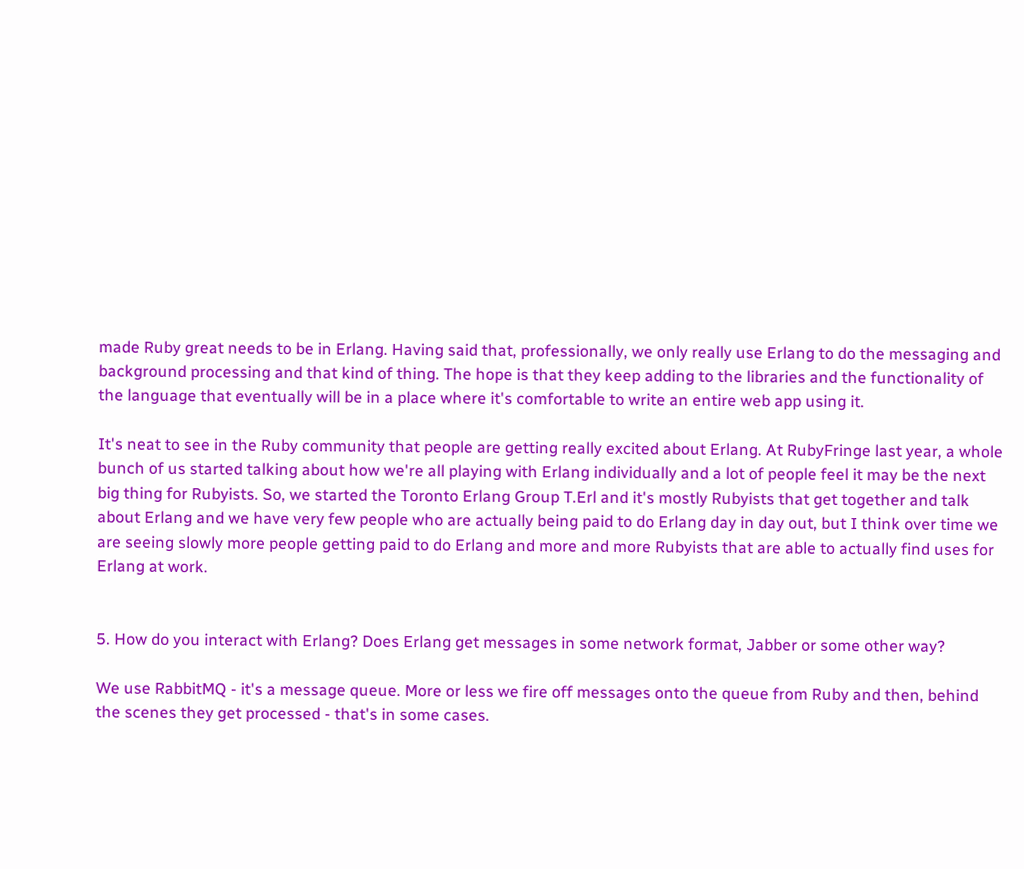made Ruby great needs to be in Erlang. Having said that, professionally, we only really use Erlang to do the messaging and background processing and that kind of thing. The hope is that they keep adding to the libraries and the functionality of the language that eventually will be in a place where it's comfortable to write an entire web app using it.

It's neat to see in the Ruby community that people are getting really excited about Erlang. At RubyFringe last year, a whole bunch of us started talking about how we're all playing with Erlang individually and a lot of people feel it may be the next big thing for Rubyists. So, we started the Toronto Erlang Group T.Erl and it's mostly Rubyists that get together and talk about Erlang and we have very few people who are actually being paid to do Erlang day in day out, but I think over time we are seeing slowly more people getting paid to do Erlang and more and more Rubyists that are able to actually find uses for Erlang at work.


5. How do you interact with Erlang? Does Erlang get messages in some network format, Jabber or some other way?

We use RabbitMQ - it's a message queue. More or less we fire off messages onto the queue from Ruby and then, behind the scenes they get processed - that's in some cases.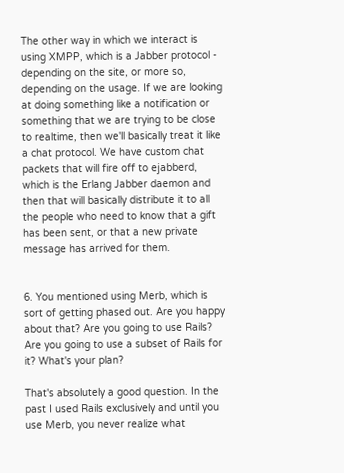The other way in which we interact is using XMPP, which is a Jabber protocol - depending on the site, or more so, depending on the usage. If we are looking at doing something like a notification or something that we are trying to be close to realtime, then we'll basically treat it like a chat protocol. We have custom chat packets that will fire off to ejabberd, which is the Erlang Jabber daemon and then that will basically distribute it to all the people who need to know that a gift has been sent, or that a new private message has arrived for them.


6. You mentioned using Merb, which is sort of getting phased out. Are you happy about that? Are you going to use Rails? Are you going to use a subset of Rails for it? What's your plan?

That's absolutely a good question. In the past I used Rails exclusively and until you use Merb, you never realize what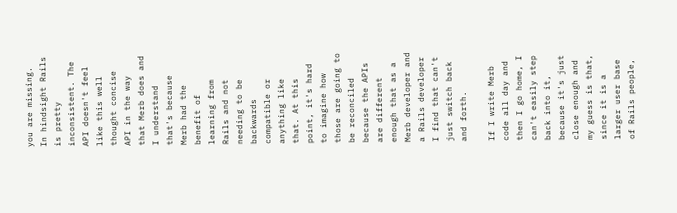you are missing. In hindsight Rails is pretty inconsistent. The API doesn't feel like this well thought concise API in the way that Merb does and I understand that's because Merb had the benefit of learning from Rails and not needing to be backwards compatible or anything like that. At this point, it's hard to imagine how those are going to be reconciled because the APIs are different enough that as a Merb developer and a Rails developer I find that can't just switch back and forth.

If I write Merb code all day and then I go home, I can't easily step back into it, because it's just close enough and my guess is that, since it is a larger user base of Rails people,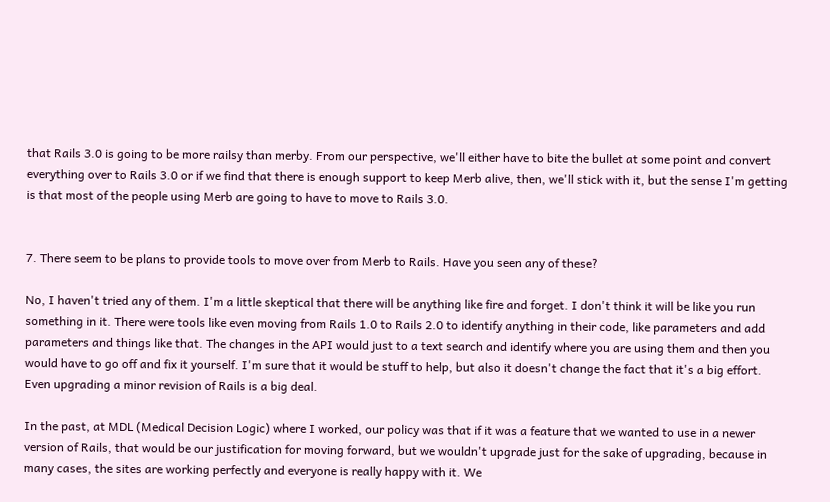that Rails 3.0 is going to be more railsy than merby. From our perspective, we'll either have to bite the bullet at some point and convert everything over to Rails 3.0 or if we find that there is enough support to keep Merb alive, then, we'll stick with it, but the sense I'm getting is that most of the people using Merb are going to have to move to Rails 3.0.


7. There seem to be plans to provide tools to move over from Merb to Rails. Have you seen any of these?

No, I haven't tried any of them. I'm a little skeptical that there will be anything like fire and forget. I don't think it will be like you run something in it. There were tools like even moving from Rails 1.0 to Rails 2.0 to identify anything in their code, like parameters and add parameters and things like that. The changes in the API would just to a text search and identify where you are using them and then you would have to go off and fix it yourself. I'm sure that it would be stuff to help, but also it doesn't change the fact that it's a big effort. Even upgrading a minor revision of Rails is a big deal.

In the past, at MDL (Medical Decision Logic) where I worked, our policy was that if it was a feature that we wanted to use in a newer version of Rails, that would be our justification for moving forward, but we wouldn't upgrade just for the sake of upgrading, because in many cases, the sites are working perfectly and everyone is really happy with it. We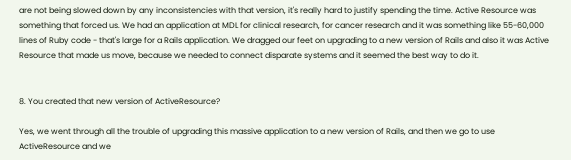are not being slowed down by any inconsistencies with that version, it's really hard to justify spending the time. Active Resource was something that forced us. We had an application at MDL for clinical research, for cancer research and it was something like 55-60,000 lines of Ruby code - that's large for a Rails application. We dragged our feet on upgrading to a new version of Rails and also it was Active Resource that made us move, because we needed to connect disparate systems and it seemed the best way to do it.


8. You created that new version of ActiveResource?

Yes, we went through all the trouble of upgrading this massive application to a new version of Rails, and then we go to use ActiveResource and we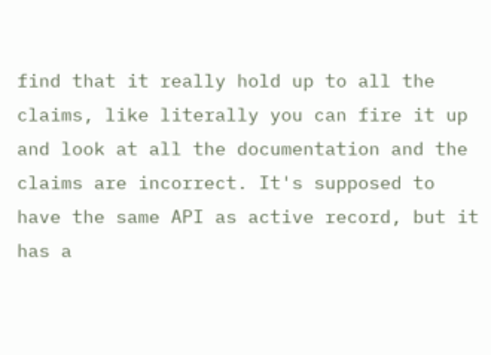find that it really hold up to all the claims, like literally you can fire it up and look at all the documentation and the claims are incorrect. It's supposed to have the same API as active record, but it has a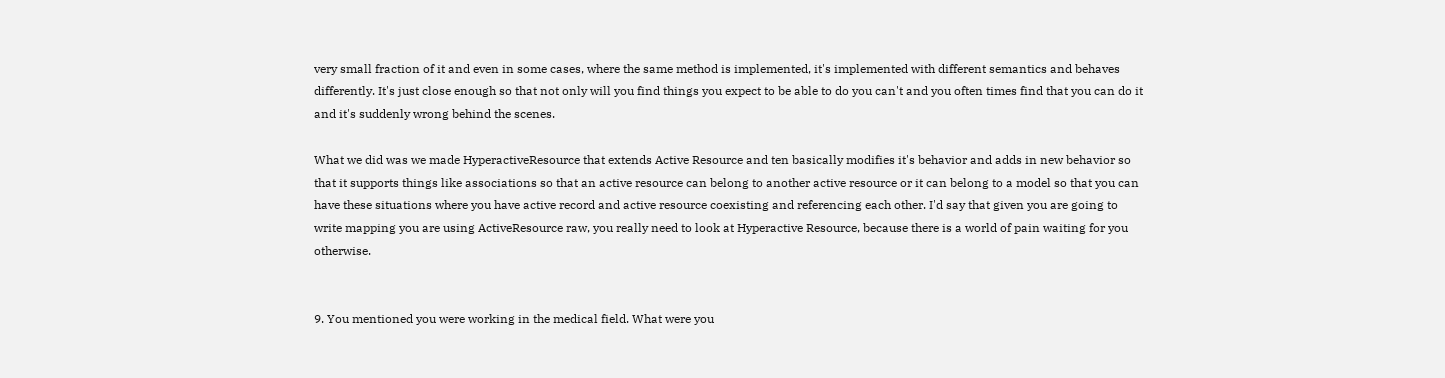very small fraction of it and even in some cases, where the same method is implemented, it's implemented with different semantics and behaves differently. It's just close enough so that not only will you find things you expect to be able to do you can't and you often times find that you can do it and it's suddenly wrong behind the scenes.

What we did was we made HyperactiveResource that extends Active Resource and ten basically modifies it's behavior and adds in new behavior so that it supports things like associations so that an active resource can belong to another active resource or it can belong to a model so that you can have these situations where you have active record and active resource coexisting and referencing each other. I'd say that given you are going to write mapping you are using ActiveResource raw, you really need to look at Hyperactive Resource, because there is a world of pain waiting for you otherwise.


9. You mentioned you were working in the medical field. What were you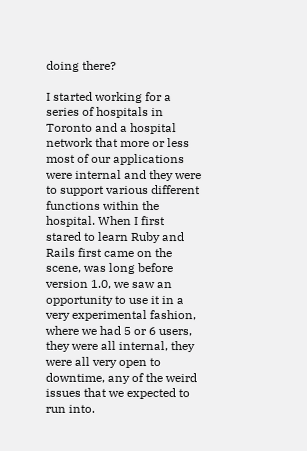doing there?

I started working for a series of hospitals in Toronto and a hospital network that more or less most of our applications were internal and they were to support various different functions within the hospital. When I first stared to learn Ruby and Rails first came on the scene, was long before version 1.0, we saw an opportunity to use it in a very experimental fashion, where we had 5 or 6 users, they were all internal, they were all very open to downtime, any of the weird issues that we expected to run into.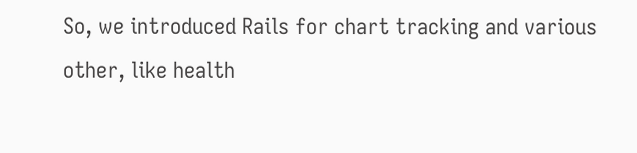So, we introduced Rails for chart tracking and various other, like health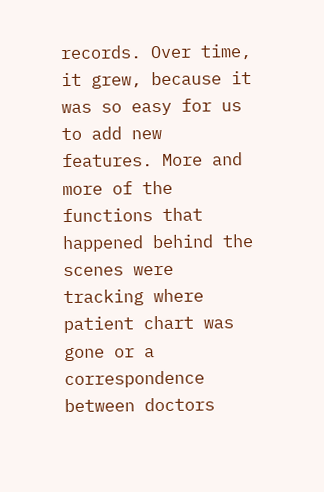records. Over time, it grew, because it was so easy for us to add new features. More and more of the functions that happened behind the scenes were tracking where patient chart was gone or a correspondence between doctors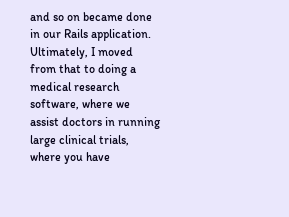and so on became done in our Rails application. Ultimately, I moved from that to doing a medical research software, where we assist doctors in running large clinical trials, where you have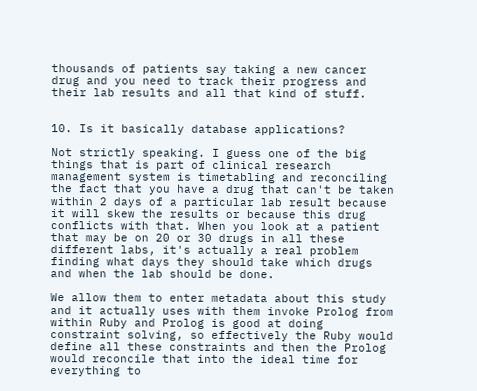thousands of patients say taking a new cancer drug and you need to track their progress and their lab results and all that kind of stuff.


10. Is it basically database applications?

Not strictly speaking. I guess one of the big things that is part of clinical research management system is timetabling and reconciling the fact that you have a drug that can't be taken within 2 days of a particular lab result because it will skew the results or because this drug conflicts with that. When you look at a patient that may be on 20 or 30 drugs in all these different labs, it's actually a real problem finding what days they should take which drugs and when the lab should be done.

We allow them to enter metadata about this study and it actually uses with them invoke Prolog from within Ruby and Prolog is good at doing constraint solving, so effectively the Ruby would define all these constraints and then the Prolog would reconcile that into the ideal time for everything to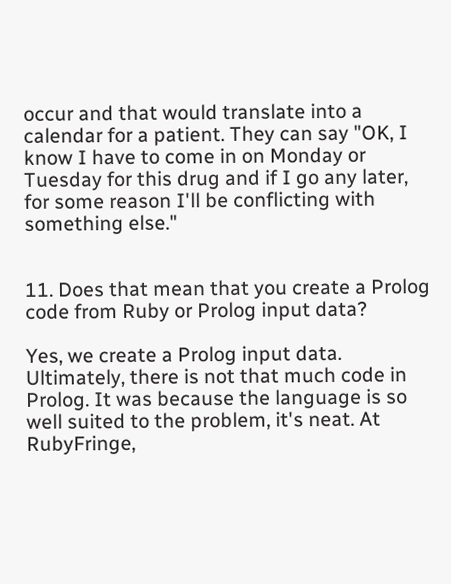occur and that would translate into a calendar for a patient. They can say "OK, I know I have to come in on Monday or Tuesday for this drug and if I go any later, for some reason I'll be conflicting with something else."


11. Does that mean that you create a Prolog code from Ruby or Prolog input data?

Yes, we create a Prolog input data. Ultimately, there is not that much code in Prolog. It was because the language is so well suited to the problem, it's neat. At RubyFringe,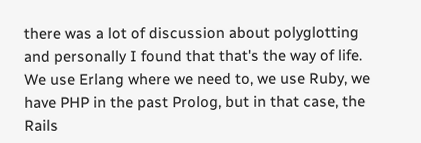there was a lot of discussion about polyglotting and personally I found that that's the way of life. We use Erlang where we need to, we use Ruby, we have PHP in the past Prolog, but in that case, the Rails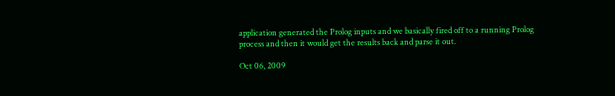application generated the Prolog inputs and we basically fired off to a running Prolog process and then it would get the results back and parse it out.

Oct 06, 2009